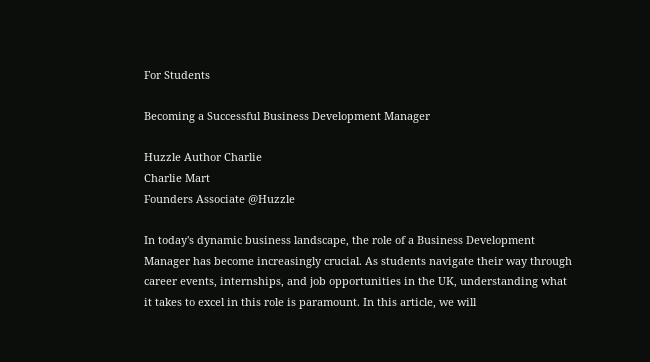For Students

Becoming a Successful Business Development Manager

Huzzle Author Charlie
Charlie Mart
Founders Associate @Huzzle

In today's dynamic business landscape, the role of a Business Development Manager has become increasingly crucial. As students navigate their way through career events, internships, and job opportunities in the UK, understanding what it takes to excel in this role is paramount. In this article, we will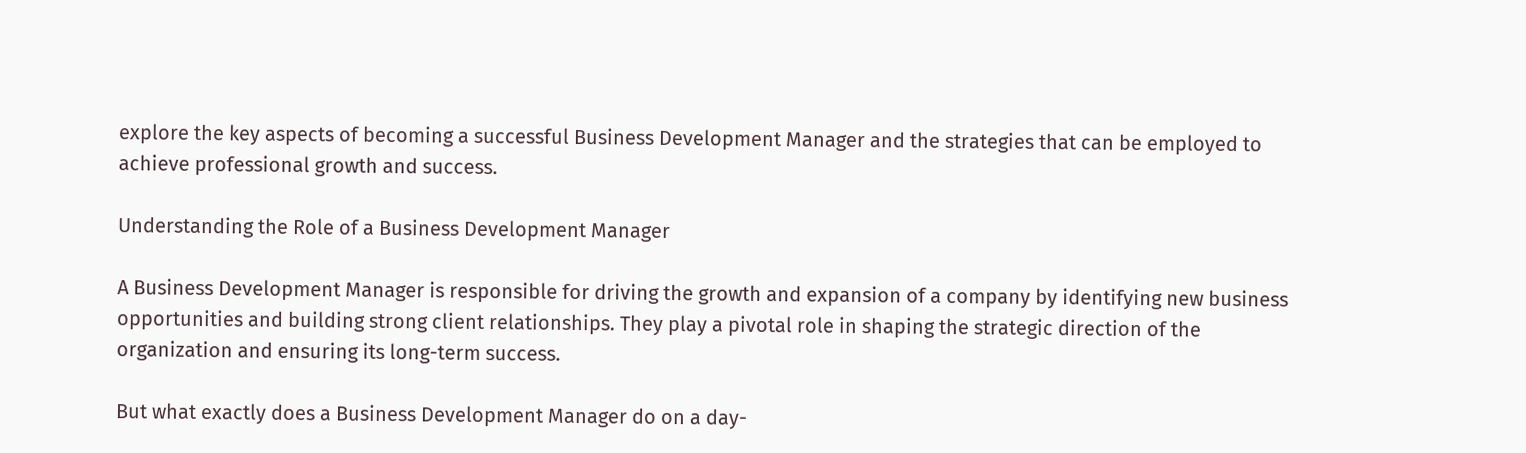explore the key aspects of becoming a successful Business Development Manager and the strategies that can be employed to achieve professional growth and success.

Understanding the Role of a Business Development Manager

A Business Development Manager is responsible for driving the growth and expansion of a company by identifying new business opportunities and building strong client relationships. They play a pivotal role in shaping the strategic direction of the organization and ensuring its long-term success.

But what exactly does a Business Development Manager do on a day-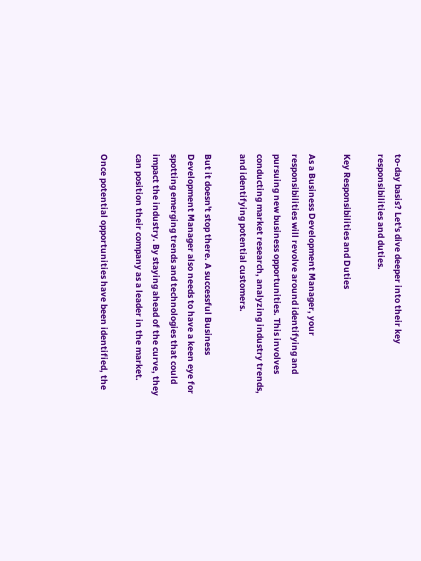to-day basis? Let's dive deeper into their key responsibilities and duties.

Key Responsibilities and Duties

As a Business Development Manager, your responsibilities will revolve around identifying and pursuing new business opportunities. This involves conducting market research, analyzing industry trends, and identifying potential customers.

But it doesn't stop there. A successful Business Development Manager also needs to have a keen eye for spotting emerging trends and technologies that could impact the industry. By staying ahead of the curve, they can position their company as a leader in the market.

Once potential opportunities have been identified, the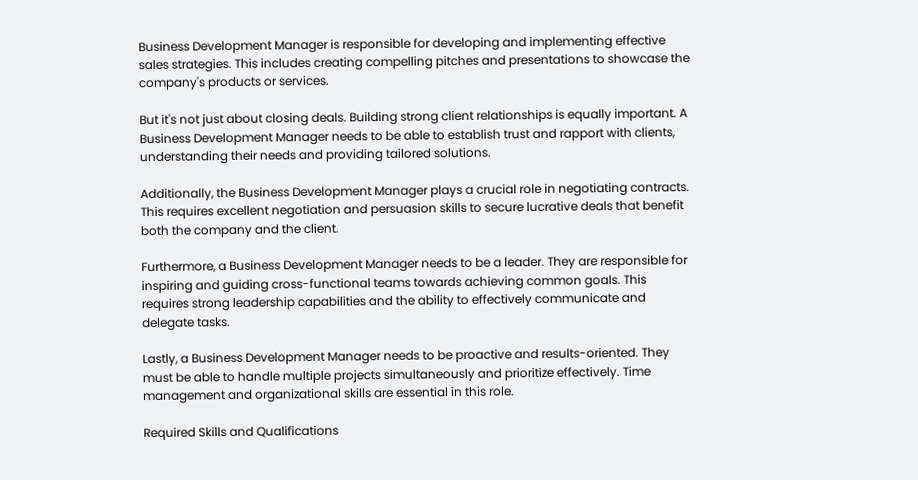Business Development Manager is responsible for developing and implementing effective sales strategies. This includes creating compelling pitches and presentations to showcase the company's products or services.

But it's not just about closing deals. Building strong client relationships is equally important. A Business Development Manager needs to be able to establish trust and rapport with clients, understanding their needs and providing tailored solutions.

Additionally, the Business Development Manager plays a crucial role in negotiating contracts. This requires excellent negotiation and persuasion skills to secure lucrative deals that benefit both the company and the client.

Furthermore, a Business Development Manager needs to be a leader. They are responsible for inspiring and guiding cross-functional teams towards achieving common goals. This requires strong leadership capabilities and the ability to effectively communicate and delegate tasks.

Lastly, a Business Development Manager needs to be proactive and results-oriented. They must be able to handle multiple projects simultaneously and prioritize effectively. Time management and organizational skills are essential in this role.

Required Skills and Qualifications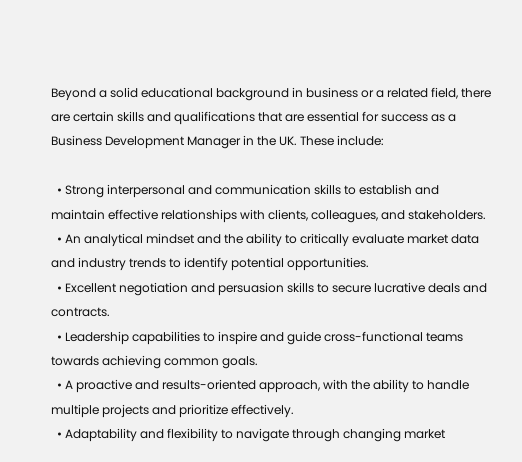Beyond a solid educational background in business or a related field, there are certain skills and qualifications that are essential for success as a Business Development Manager in the UK. These include:

  • Strong interpersonal and communication skills to establish and maintain effective relationships with clients, colleagues, and stakeholders.
  • An analytical mindset and the ability to critically evaluate market data and industry trends to identify potential opportunities.
  • Excellent negotiation and persuasion skills to secure lucrative deals and contracts.
  • Leadership capabilities to inspire and guide cross-functional teams towards achieving common goals.
  • A proactive and results-oriented approach, with the ability to handle multiple projects and prioritize effectively.
  • Adaptability and flexibility to navigate through changing market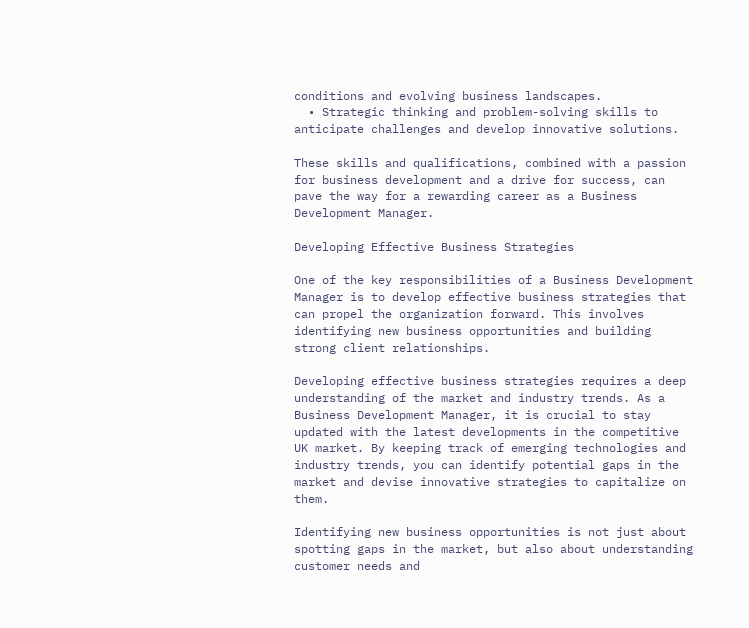conditions and evolving business landscapes.
  • Strategic thinking and problem-solving skills to anticipate challenges and develop innovative solutions.

These skills and qualifications, combined with a passion for business development and a drive for success, can pave the way for a rewarding career as a Business Development Manager.

Developing Effective Business Strategies

One of the key responsibilities of a Business Development Manager is to develop effective business strategies that can propel the organization forward. This involves identifying new business opportunities and building strong client relationships.

Developing effective business strategies requires a deep understanding of the market and industry trends. As a Business Development Manager, it is crucial to stay updated with the latest developments in the competitive UK market. By keeping track of emerging technologies and industry trends, you can identify potential gaps in the market and devise innovative strategies to capitalize on them.

Identifying new business opportunities is not just about spotting gaps in the market, but also about understanding customer needs and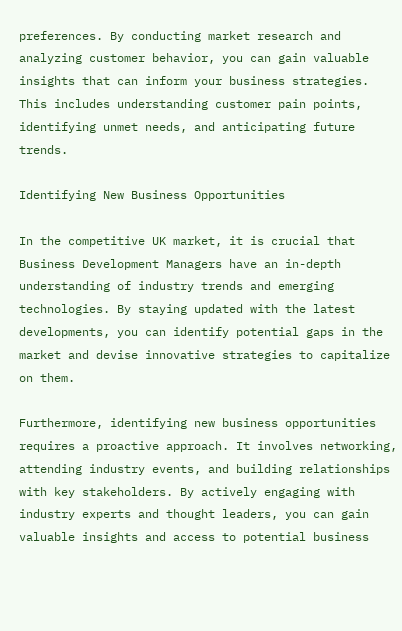preferences. By conducting market research and analyzing customer behavior, you can gain valuable insights that can inform your business strategies. This includes understanding customer pain points, identifying unmet needs, and anticipating future trends.

Identifying New Business Opportunities

In the competitive UK market, it is crucial that Business Development Managers have an in-depth understanding of industry trends and emerging technologies. By staying updated with the latest developments, you can identify potential gaps in the market and devise innovative strategies to capitalize on them.

Furthermore, identifying new business opportunities requires a proactive approach. It involves networking, attending industry events, and building relationships with key stakeholders. By actively engaging with industry experts and thought leaders, you can gain valuable insights and access to potential business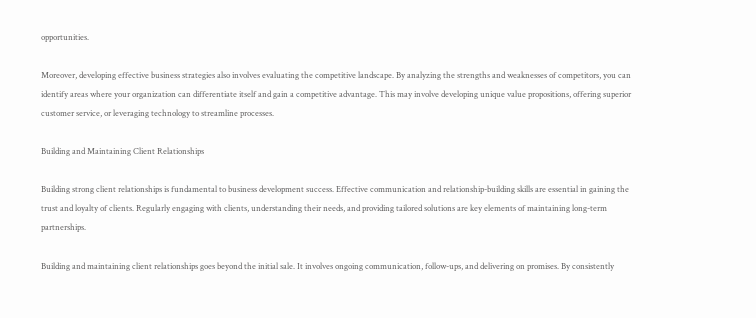opportunities.

Moreover, developing effective business strategies also involves evaluating the competitive landscape. By analyzing the strengths and weaknesses of competitors, you can identify areas where your organization can differentiate itself and gain a competitive advantage. This may involve developing unique value propositions, offering superior customer service, or leveraging technology to streamline processes.

Building and Maintaining Client Relationships

Building strong client relationships is fundamental to business development success. Effective communication and relationship-building skills are essential in gaining the trust and loyalty of clients. Regularly engaging with clients, understanding their needs, and providing tailored solutions are key elements of maintaining long-term partnerships.

Building and maintaining client relationships goes beyond the initial sale. It involves ongoing communication, follow-ups, and delivering on promises. By consistently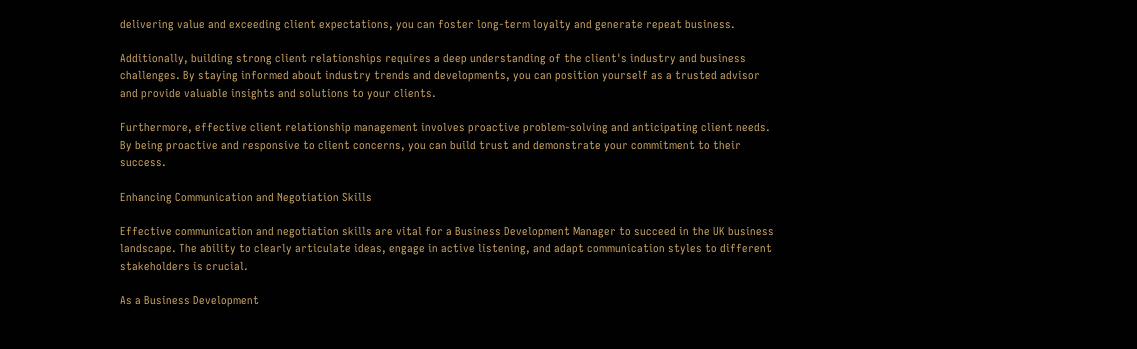delivering value and exceeding client expectations, you can foster long-term loyalty and generate repeat business.

Additionally, building strong client relationships requires a deep understanding of the client's industry and business challenges. By staying informed about industry trends and developments, you can position yourself as a trusted advisor and provide valuable insights and solutions to your clients.

Furthermore, effective client relationship management involves proactive problem-solving and anticipating client needs. By being proactive and responsive to client concerns, you can build trust and demonstrate your commitment to their success.

Enhancing Communication and Negotiation Skills

Effective communication and negotiation skills are vital for a Business Development Manager to succeed in the UK business landscape. The ability to clearly articulate ideas, engage in active listening, and adapt communication styles to different stakeholders is crucial.

As a Business Development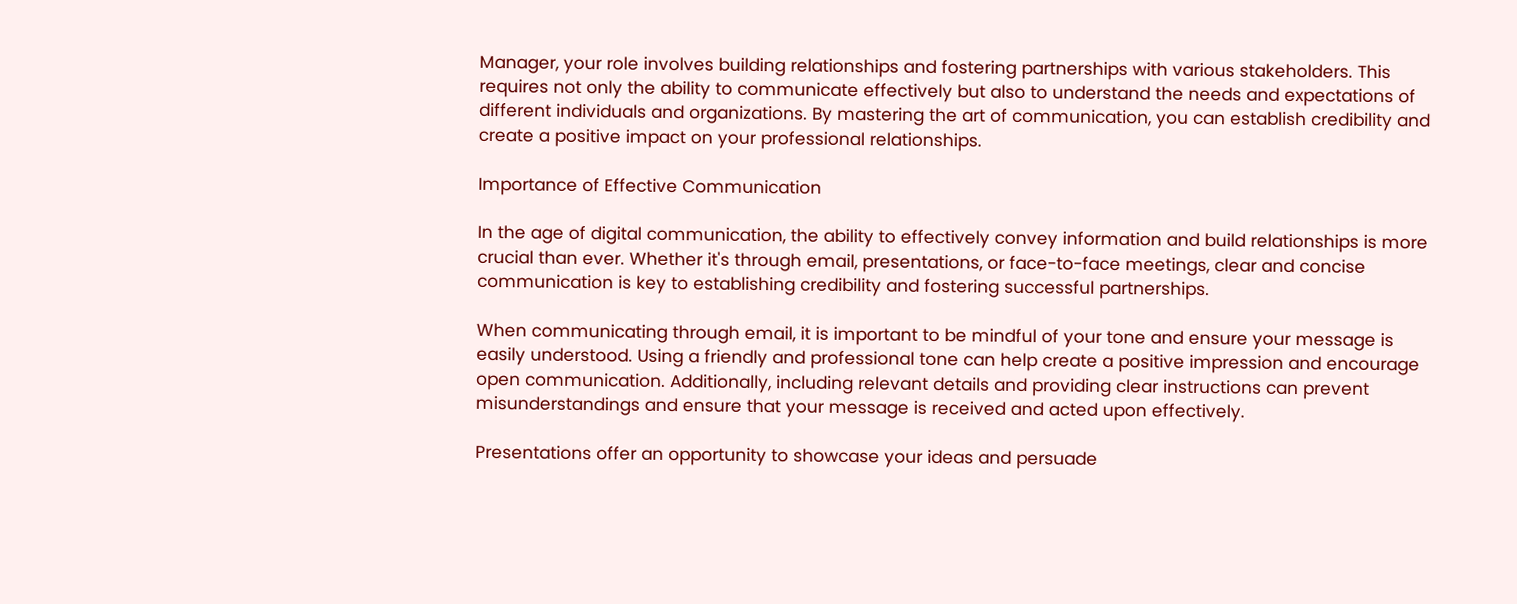Manager, your role involves building relationships and fostering partnerships with various stakeholders. This requires not only the ability to communicate effectively but also to understand the needs and expectations of different individuals and organizations. By mastering the art of communication, you can establish credibility and create a positive impact on your professional relationships.

Importance of Effective Communication

In the age of digital communication, the ability to effectively convey information and build relationships is more crucial than ever. Whether it's through email, presentations, or face-to-face meetings, clear and concise communication is key to establishing credibility and fostering successful partnerships.

When communicating through email, it is important to be mindful of your tone and ensure your message is easily understood. Using a friendly and professional tone can help create a positive impression and encourage open communication. Additionally, including relevant details and providing clear instructions can prevent misunderstandings and ensure that your message is received and acted upon effectively.

Presentations offer an opportunity to showcase your ideas and persuade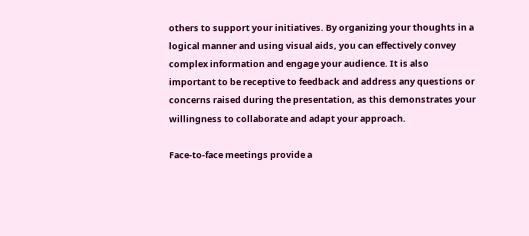others to support your initiatives. By organizing your thoughts in a logical manner and using visual aids, you can effectively convey complex information and engage your audience. It is also important to be receptive to feedback and address any questions or concerns raised during the presentation, as this demonstrates your willingness to collaborate and adapt your approach.

Face-to-face meetings provide a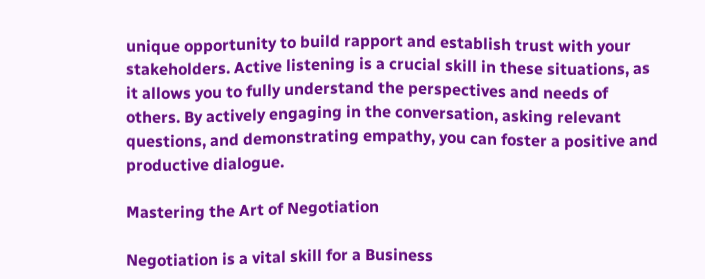unique opportunity to build rapport and establish trust with your stakeholders. Active listening is a crucial skill in these situations, as it allows you to fully understand the perspectives and needs of others. By actively engaging in the conversation, asking relevant questions, and demonstrating empathy, you can foster a positive and productive dialogue.

Mastering the Art of Negotiation

Negotiation is a vital skill for a Business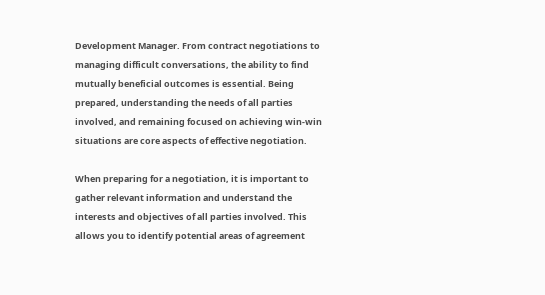Development Manager. From contract negotiations to managing difficult conversations, the ability to find mutually beneficial outcomes is essential. Being prepared, understanding the needs of all parties involved, and remaining focused on achieving win-win situations are core aspects of effective negotiation.

When preparing for a negotiation, it is important to gather relevant information and understand the interests and objectives of all parties involved. This allows you to identify potential areas of agreement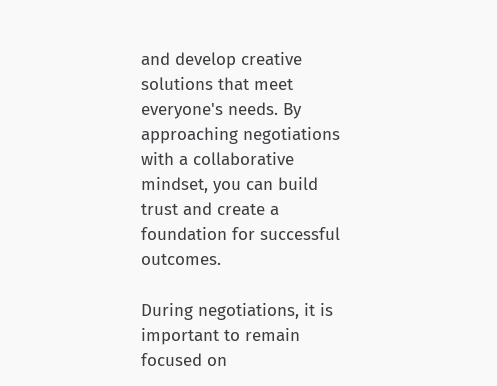and develop creative solutions that meet everyone's needs. By approaching negotiations with a collaborative mindset, you can build trust and create a foundation for successful outcomes.

During negotiations, it is important to remain focused on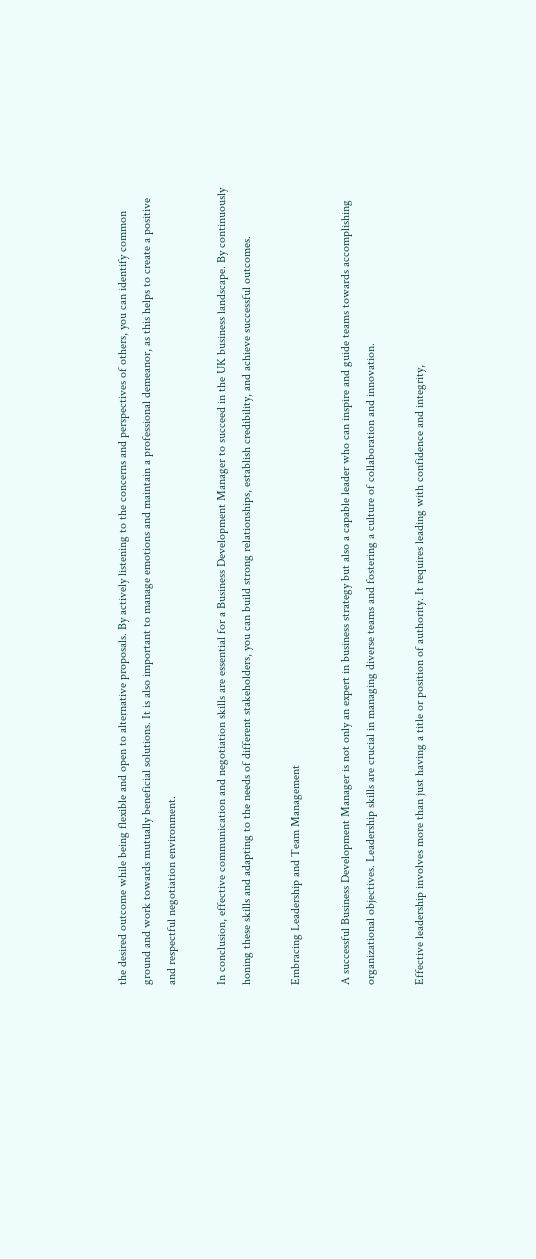the desired outcome while being flexible and open to alternative proposals. By actively listening to the concerns and perspectives of others, you can identify common ground and work towards mutually beneficial solutions. It is also important to manage emotions and maintain a professional demeanor, as this helps to create a positive and respectful negotiation environment.

In conclusion, effective communication and negotiation skills are essential for a Business Development Manager to succeed in the UK business landscape. By continuously honing these skills and adapting to the needs of different stakeholders, you can build strong relationships, establish credibility, and achieve successful outcomes.

Embracing Leadership and Team Management

A successful Business Development Manager is not only an expert in business strategy but also a capable leader who can inspire and guide teams towards accomplishing organizational objectives. Leadership skills are crucial in managing diverse teams and fostering a culture of collaboration and innovation.

Effective leadership involves more than just having a title or position of authority. It requires leading with confidence and integrity,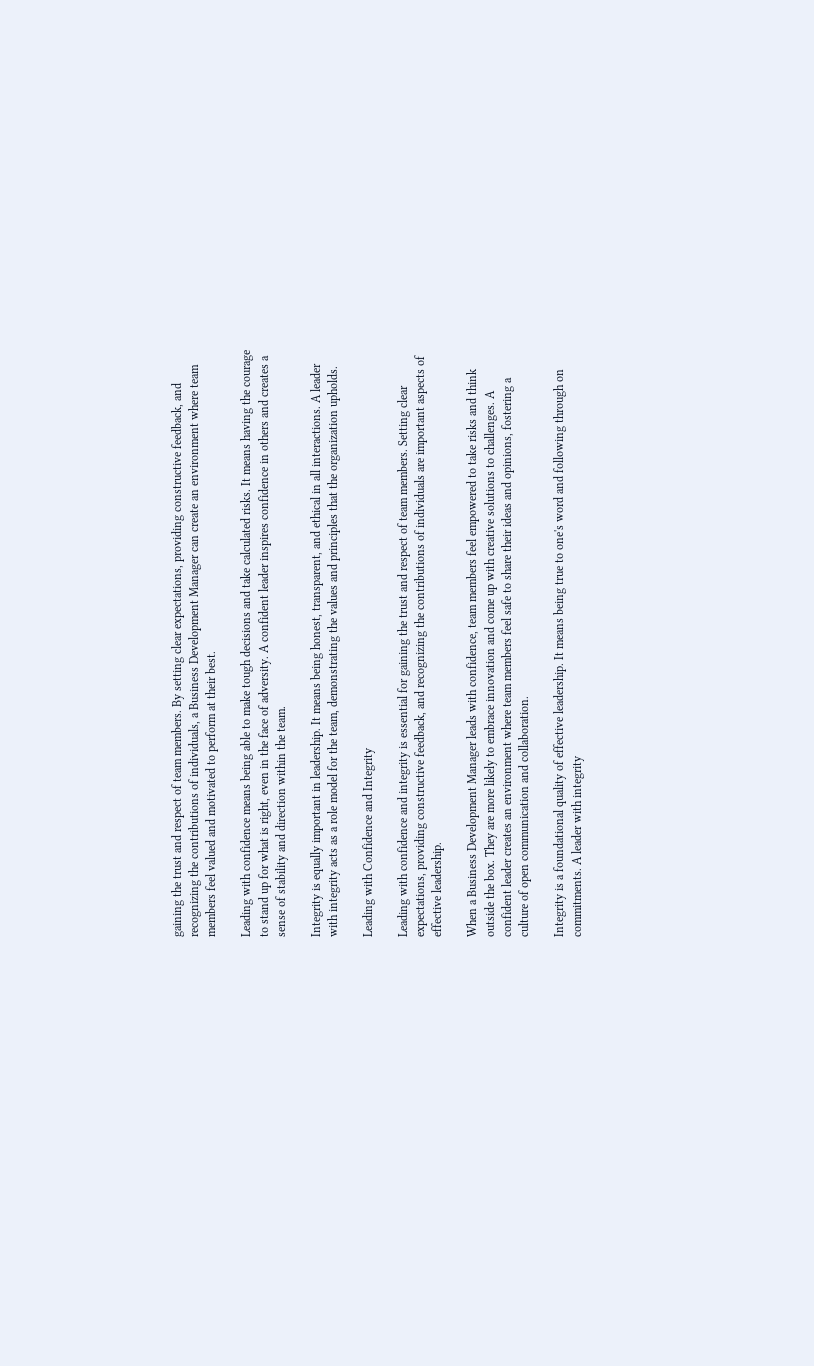gaining the trust and respect of team members. By setting clear expectations, providing constructive feedback, and recognizing the contributions of individuals, a Business Development Manager can create an environment where team members feel valued and motivated to perform at their best.

Leading with confidence means being able to make tough decisions and take calculated risks. It means having the courage to stand up for what is right, even in the face of adversity. A confident leader inspires confidence in others and creates a sense of stability and direction within the team.

Integrity is equally important in leadership. It means being honest, transparent, and ethical in all interactions. A leader with integrity acts as a role model for the team, demonstrating the values and principles that the organization upholds.

Leading with Confidence and Integrity

Leading with confidence and integrity is essential for gaining the trust and respect of team members. Setting clear expectations, providing constructive feedback, and recognizing the contributions of individuals are important aspects of effective leadership.

When a Business Development Manager leads with confidence, team members feel empowered to take risks and think outside the box. They are more likely to embrace innovation and come up with creative solutions to challenges. A confident leader creates an environment where team members feel safe to share their ideas and opinions, fostering a culture of open communication and collaboration.

Integrity is a foundational quality of effective leadership. It means being true to one's word and following through on commitments. A leader with integrity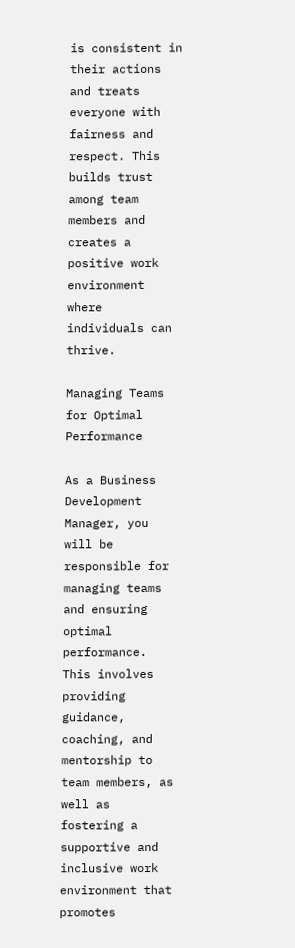is consistent in their actions and treats everyone with fairness and respect. This builds trust among team members and creates a positive work environment where individuals can thrive.

Managing Teams for Optimal Performance

As a Business Development Manager, you will be responsible for managing teams and ensuring optimal performance. This involves providing guidance, coaching, and mentorship to team members, as well as fostering a supportive and inclusive work environment that promotes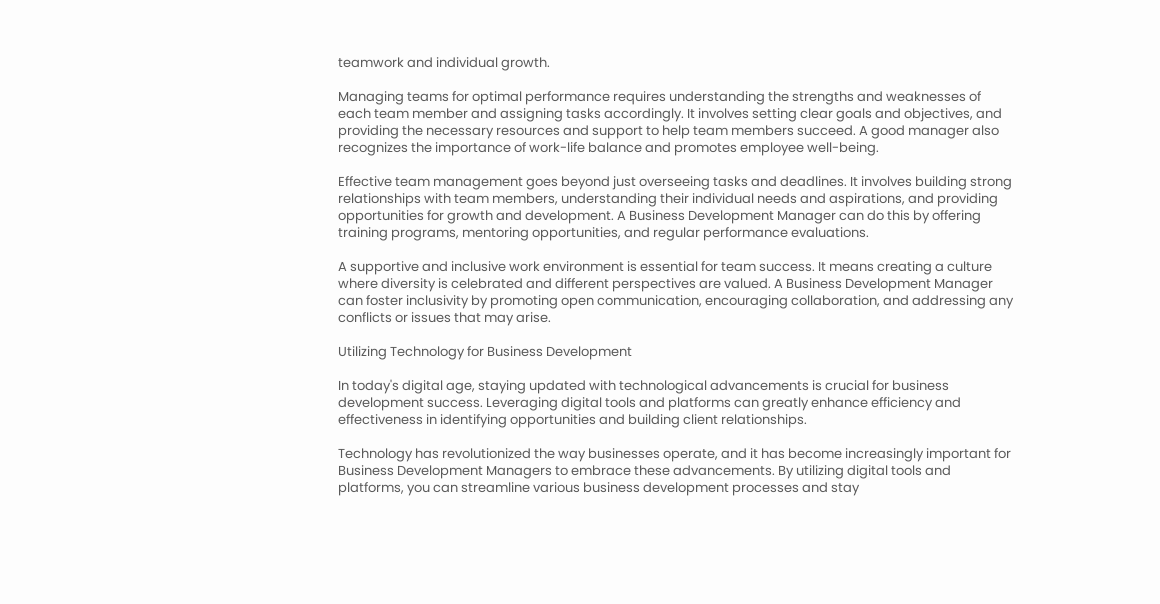teamwork and individual growth.

Managing teams for optimal performance requires understanding the strengths and weaknesses of each team member and assigning tasks accordingly. It involves setting clear goals and objectives, and providing the necessary resources and support to help team members succeed. A good manager also recognizes the importance of work-life balance and promotes employee well-being.

Effective team management goes beyond just overseeing tasks and deadlines. It involves building strong relationships with team members, understanding their individual needs and aspirations, and providing opportunities for growth and development. A Business Development Manager can do this by offering training programs, mentoring opportunities, and regular performance evaluations.

A supportive and inclusive work environment is essential for team success. It means creating a culture where diversity is celebrated and different perspectives are valued. A Business Development Manager can foster inclusivity by promoting open communication, encouraging collaboration, and addressing any conflicts or issues that may arise.

Utilizing Technology for Business Development

In today's digital age, staying updated with technological advancements is crucial for business development success. Leveraging digital tools and platforms can greatly enhance efficiency and effectiveness in identifying opportunities and building client relationships.

Technology has revolutionized the way businesses operate, and it has become increasingly important for Business Development Managers to embrace these advancements. By utilizing digital tools and platforms, you can streamline various business development processes and stay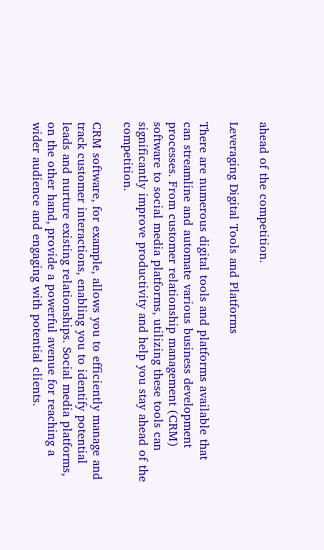ahead of the competition.

Leveraging Digital Tools and Platforms

There are numerous digital tools and platforms available that can streamline and automate various business development processes. From customer relationship management (CRM) software to social media platforms, utilizing these tools can significantly improve productivity and help you stay ahead of the competition.

CRM software, for example, allows you to efficiently manage and track customer interactions, enabling you to identify potential leads and nurture existing relationships. Social media platforms, on the other hand, provide a powerful avenue for reaching a wider audience and engaging with potential clients.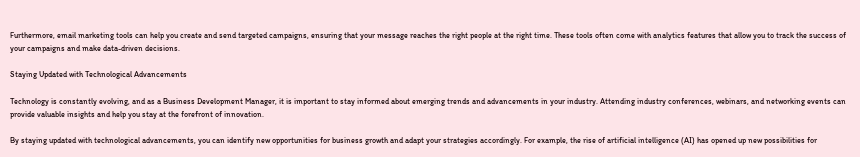Furthermore, email marketing tools can help you create and send targeted campaigns, ensuring that your message reaches the right people at the right time. These tools often come with analytics features that allow you to track the success of your campaigns and make data-driven decisions.

Staying Updated with Technological Advancements

Technology is constantly evolving, and as a Business Development Manager, it is important to stay informed about emerging trends and advancements in your industry. Attending industry conferences, webinars, and networking events can provide valuable insights and help you stay at the forefront of innovation.

By staying updated with technological advancements, you can identify new opportunities for business growth and adapt your strategies accordingly. For example, the rise of artificial intelligence (AI) has opened up new possibilities for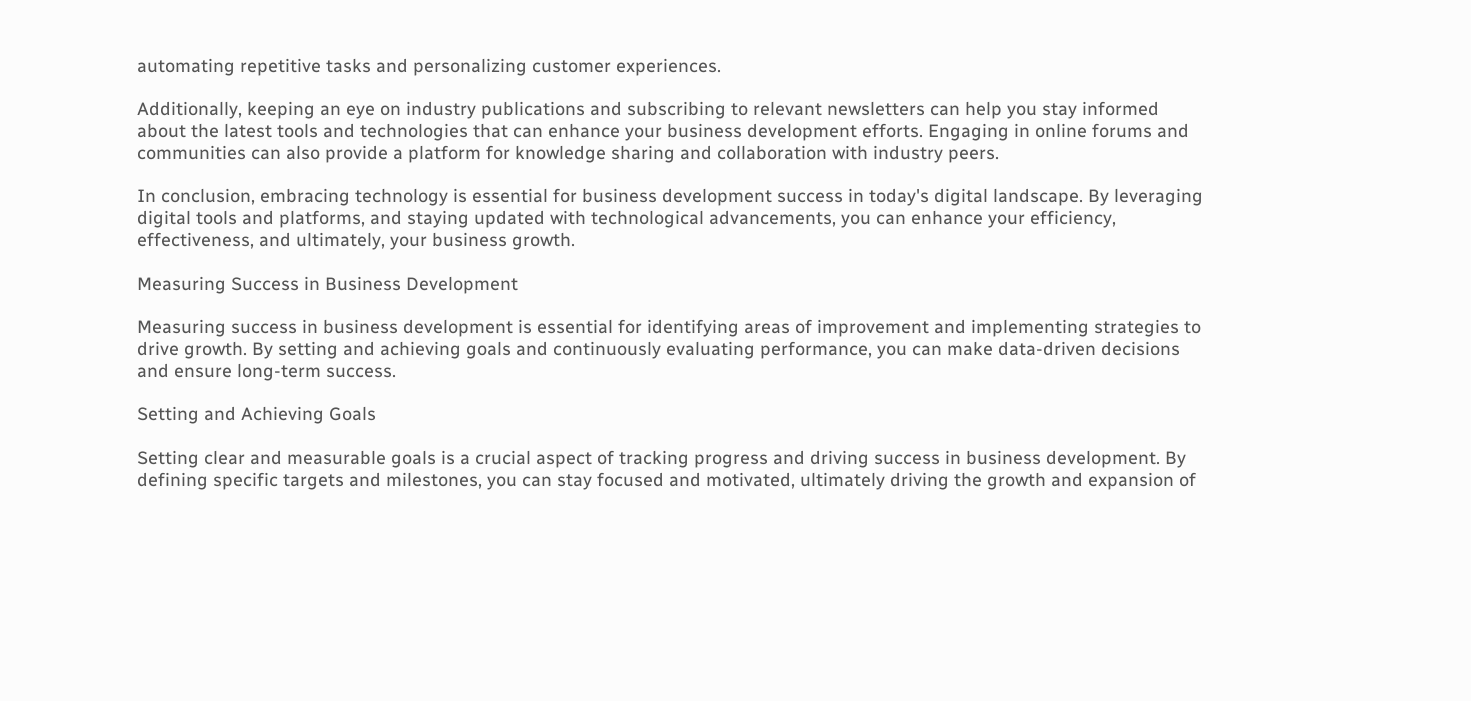automating repetitive tasks and personalizing customer experiences.

Additionally, keeping an eye on industry publications and subscribing to relevant newsletters can help you stay informed about the latest tools and technologies that can enhance your business development efforts. Engaging in online forums and communities can also provide a platform for knowledge sharing and collaboration with industry peers.

In conclusion, embracing technology is essential for business development success in today's digital landscape. By leveraging digital tools and platforms, and staying updated with technological advancements, you can enhance your efficiency, effectiveness, and ultimately, your business growth.

Measuring Success in Business Development

Measuring success in business development is essential for identifying areas of improvement and implementing strategies to drive growth. By setting and achieving goals and continuously evaluating performance, you can make data-driven decisions and ensure long-term success.

Setting and Achieving Goals

Setting clear and measurable goals is a crucial aspect of tracking progress and driving success in business development. By defining specific targets and milestones, you can stay focused and motivated, ultimately driving the growth and expansion of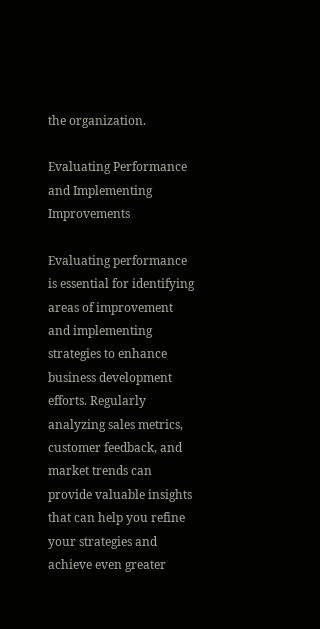the organization.

Evaluating Performance and Implementing Improvements

Evaluating performance is essential for identifying areas of improvement and implementing strategies to enhance business development efforts. Regularly analyzing sales metrics, customer feedback, and market trends can provide valuable insights that can help you refine your strategies and achieve even greater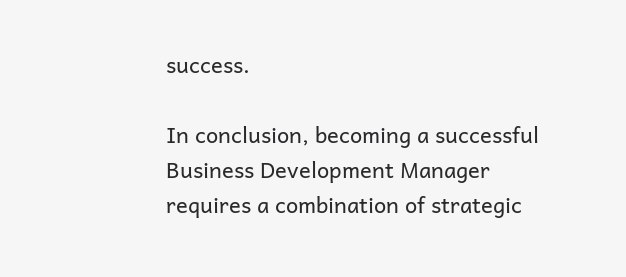success.

In conclusion, becoming a successful Business Development Manager requires a combination of strategic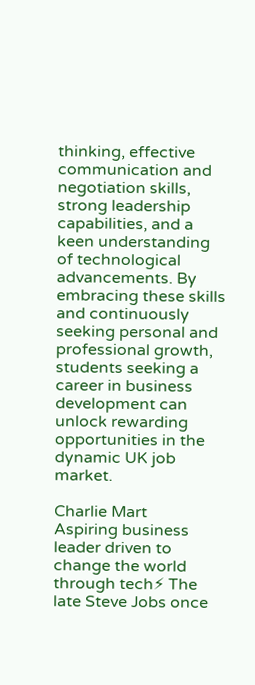thinking, effective communication and negotiation skills, strong leadership capabilities, and a keen understanding of technological advancements. By embracing these skills and continuously seeking personal and professional growth, students seeking a career in business development can unlock rewarding opportunities in the dynamic UK job market.

Charlie Mart
Aspiring business leader driven to change the world through tech⚡ The late Steve Jobs once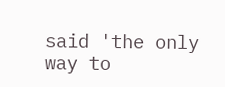said 'the only way to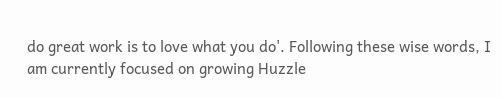do great work is to love what you do'. Following these wise words, I am currently focused on growing Huzzle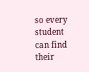so every student can find their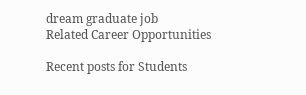dream graduate job
Related Career Opportunities

Recent posts for Students